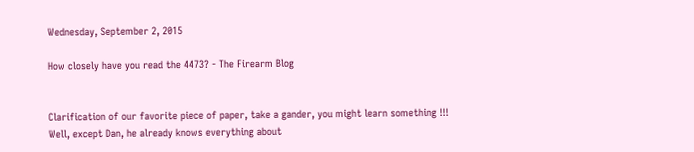Wednesday, September 2, 2015

How closely have you read the 4473? - The Firearm Blog


Clarification of our favorite piece of paper, take a gander, you might learn something !!!
Well, except Dan, he already knows everything about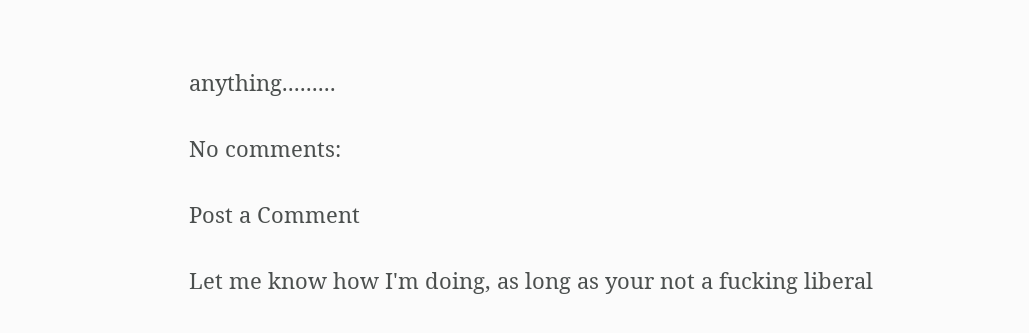anything.........

No comments:

Post a Comment

Let me know how I'm doing, as long as your not a fucking liberal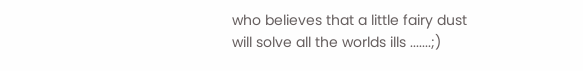who believes that a little fairy dust will solve all the worlds ills .......;)